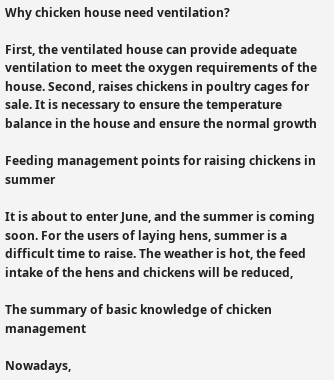Why chicken house need ventilation?

First, the ventilated house can provide adequate ventilation to meet the oxygen requirements of the house. Second, raises chickens in poultry cages for sale. It is necessary to ensure the temperature balance in the house and ensure the normal growth

Feeding management points for raising chickens in summer

It is about to enter June, and the summer is coming soon. For the users of laying hens, summer is a difficult time to raise. The weather is hot, the feed intake of the hens and chickens will be reduced,

The summary of basic knowledge of chicken management

Nowadays,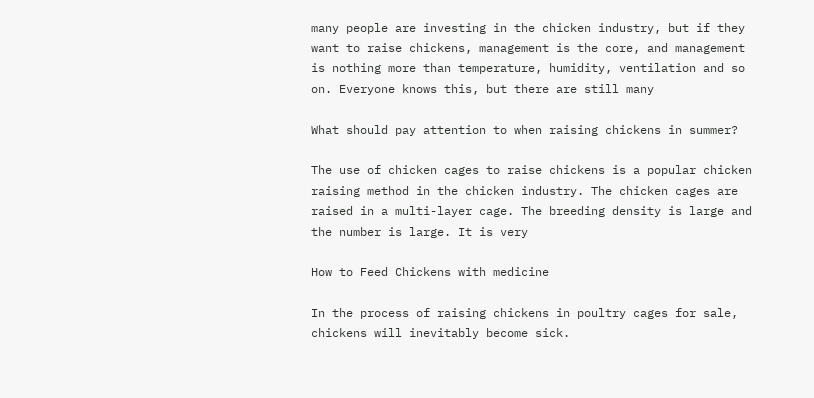many people are investing in the chicken industry, but if they want to raise chickens, management is the core, and management is nothing more than temperature, humidity, ventilation and so on. Everyone knows this, but there are still many

What should pay attention to when raising chickens in summer?

The use of chicken cages to raise chickens is a popular chicken raising method in the chicken industry. The chicken cages are raised in a multi-layer cage. The breeding density is large and the number is large. It is very

How to Feed Chickens with medicine

In the process of raising chickens in poultry cages for sale, chickens will inevitably become sick.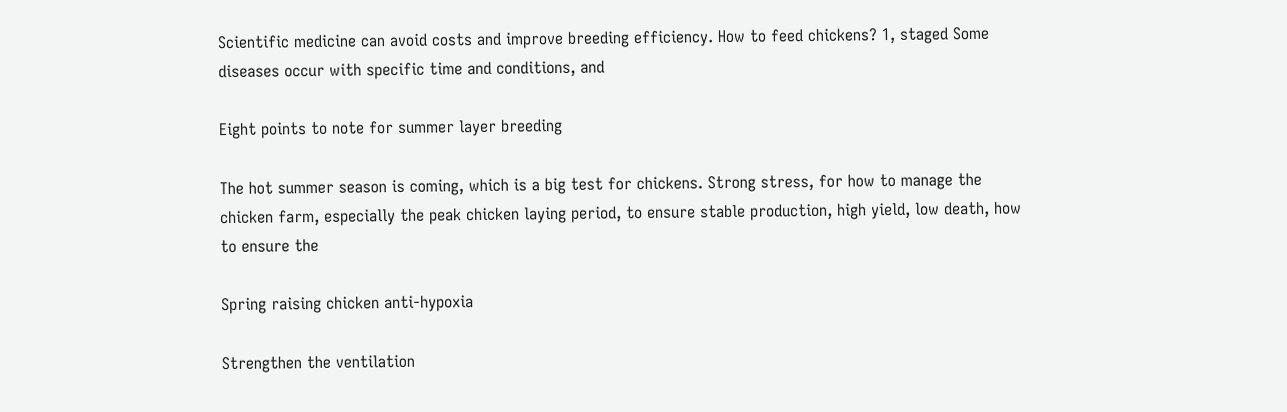Scientific medicine can avoid costs and improve breeding efficiency. How to feed chickens? 1, staged Some diseases occur with specific time and conditions, and

Eight points to note for summer layer breeding

The hot summer season is coming, which is a big test for chickens. Strong stress, for how to manage the chicken farm, especially the peak chicken laying period, to ensure stable production, high yield, low death, how to ensure the

Spring raising chicken anti-hypoxia

Strengthen the ventilation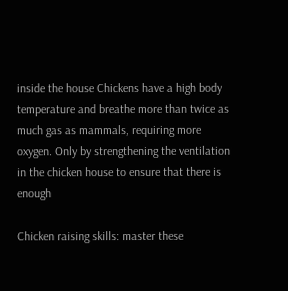inside the house Chickens have a high body temperature and breathe more than twice as much gas as mammals, requiring more oxygen. Only by strengthening the ventilation in the chicken house to ensure that there is enough

Chicken raising skills: master these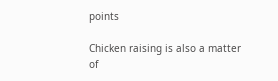points

Chicken raising is also a matter of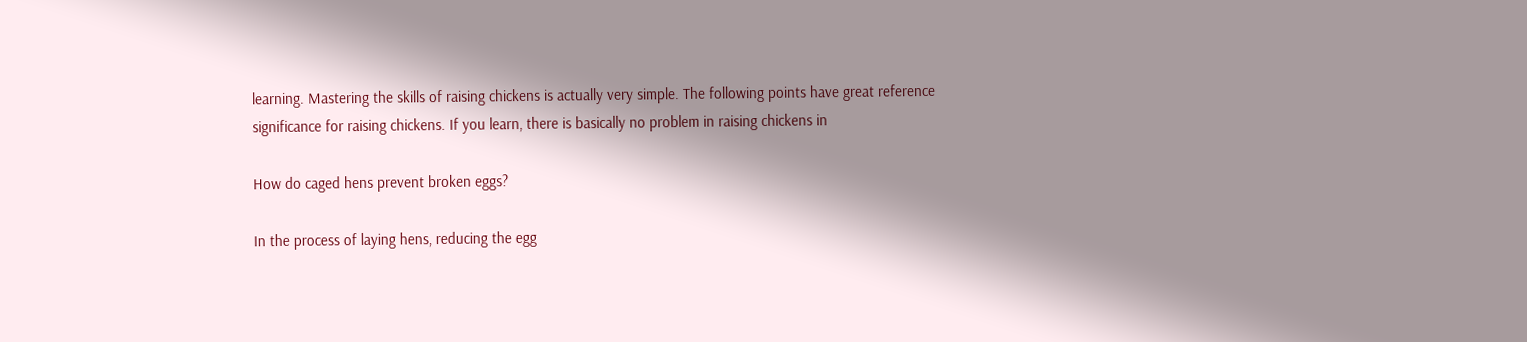learning. Mastering the skills of raising chickens is actually very simple. The following points have great reference significance for raising chickens. If you learn, there is basically no problem in raising chickens in

How do caged hens prevent broken eggs?

In the process of laying hens, reducing the egg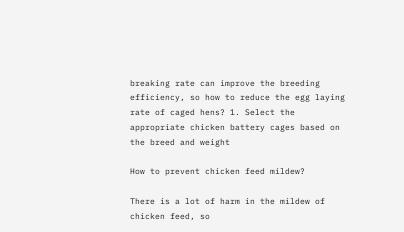breaking rate can improve the breeding efficiency, so how to reduce the egg laying rate of caged hens? 1. Select the appropriate chicken battery cages based on the breed and weight

How to prevent chicken feed mildew?

There is a lot of harm in the mildew of chicken feed, so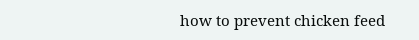how to prevent chicken feed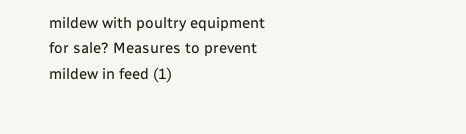mildew with poultry equipment for sale? Measures to prevent mildew in feed (1)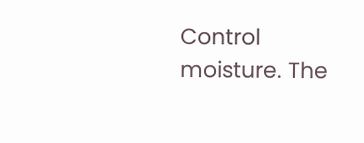Control moisture. The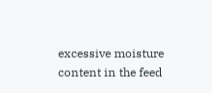excessive moisture content in the feed